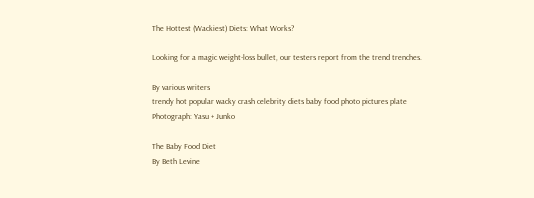The Hottest (Wackiest) Diets: What Works?

Looking for a magic weight-loss bullet, our testers report from the trend trenches.

By various writers
trendy hot popular wacky crash celebrity diets baby food photo pictures plate
Photograph: Yasu + Junko

The Baby Food Diet
By Beth Levine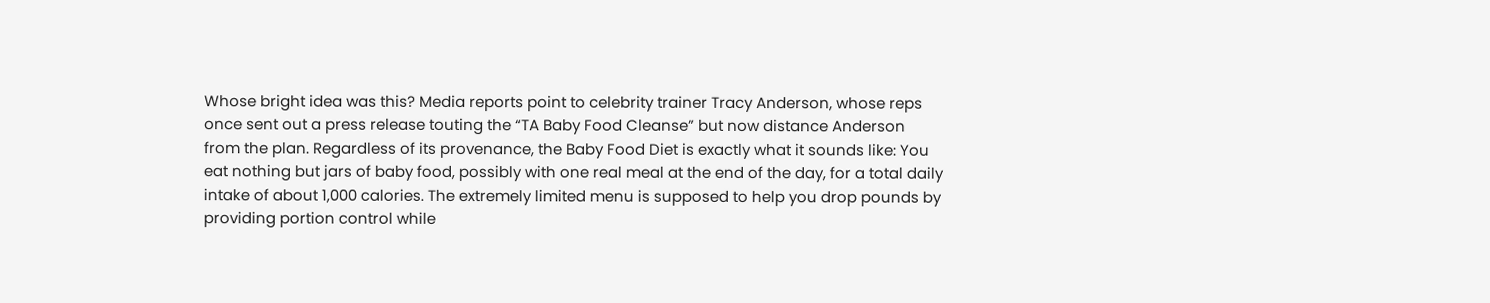Whose bright idea was this? Media reports point to celebrity trainer Tracy Anderson, whose reps once sent out a press release touting the “TA Baby Food Cleanse” but now distance Anderson from the plan. Regardless of its provenance, the Baby Food Diet is exactly what it sounds like: You eat nothing but jars of baby food, possibly with one real meal at the end of the day, for a total daily intake of about 1,000 calories. The extremely limited menu is supposed to help you drop pounds by providing portion control while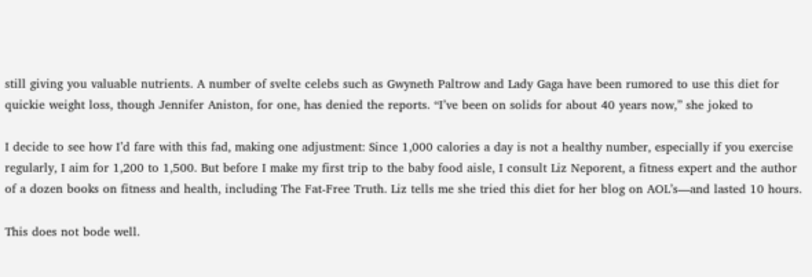still giving you valuable nutrients. A number of svelte celebs such as Gwyneth Paltrow and Lady Gaga have been rumored to use this diet for quickie weight loss, though Jennifer Aniston, for one, has denied the reports. “I’ve been on solids for about 40 years now,” she joked to

I decide to see how I’d fare with this fad, making one adjustment: Since 1,000 calories a day is not a healthy number, especially if you exercise regularly, I aim for 1,200 to 1,500. But before I make my first trip to the baby food aisle, I consult Liz Neporent, a fitness expert and the author of a dozen books on fitness and health, including The Fat-Free Truth. Liz tells me she tried this diet for her blog on AOL’s—and lasted 10 hours.

This does not bode well.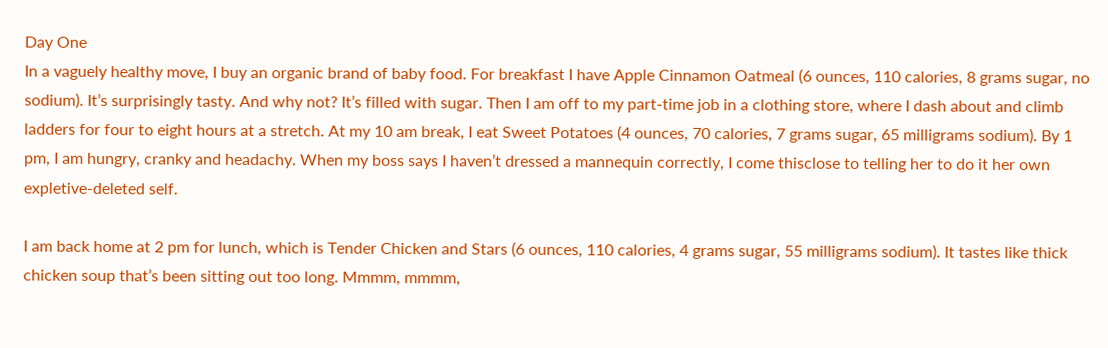Day One
In a vaguely healthy move, I buy an organic brand of baby food. For breakfast I have Apple Cinnamon Oatmeal (6 ounces, 110 calories, 8 grams sugar, no sodium). It’s surprisingly tasty. And why not? It’s filled with sugar. Then I am off to my part-time job in a clothing store, where I dash about and climb ladders for four to eight hours at a stretch. At my 10 am break, I eat Sweet Potatoes (4 ounces, 70 calories, 7 grams sugar, 65 milligrams sodium). By 1 pm, I am hungry, cranky and headachy. When my boss says I haven’t dressed a mannequin correctly, I come thisclose to telling her to do it her own expletive-deleted self.

I am back home at 2 pm for lunch, which is Tender Chicken and Stars (6 ounces, 110 calories, 4 grams sugar, 55 milligrams sodium). It tastes like thick chicken soup that’s been sitting out too long. Mmmm, mmmm,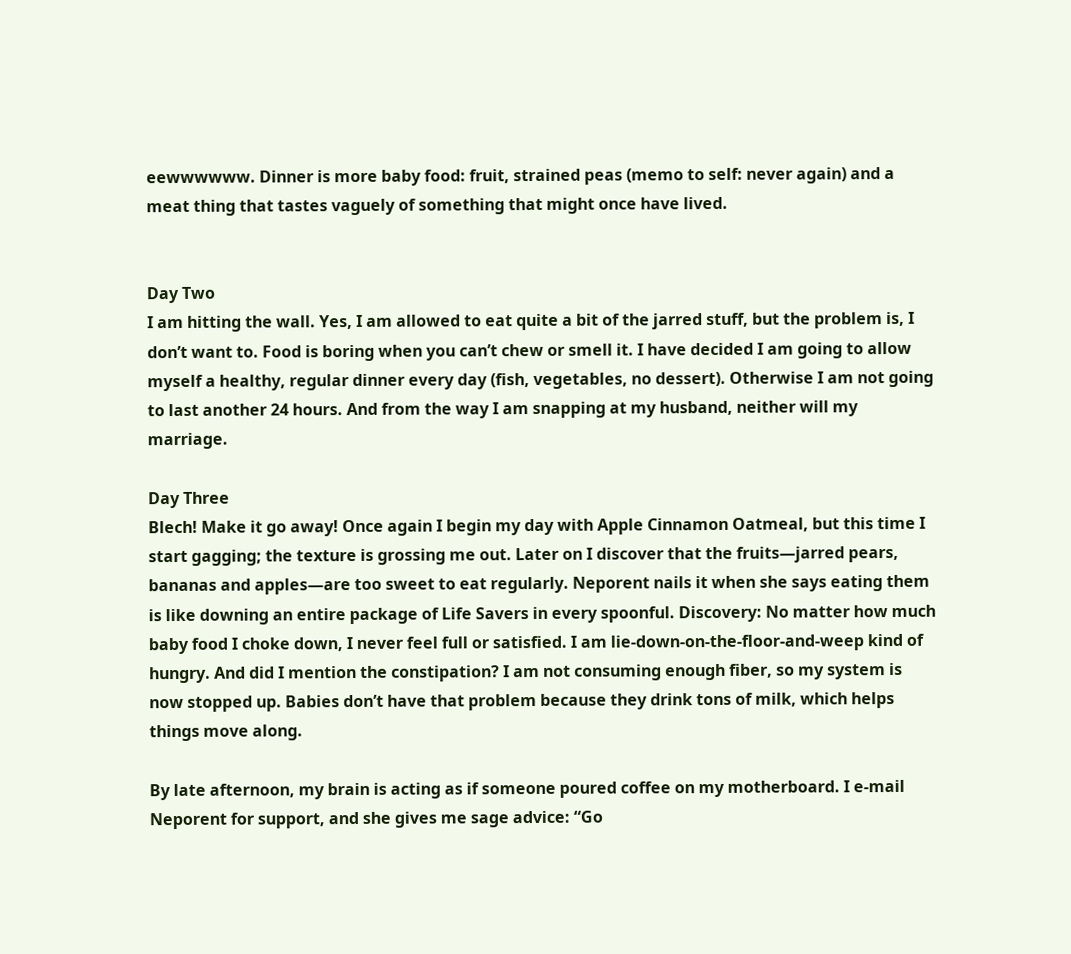eewwwwww. Dinner is more baby food: fruit, strained peas (memo to self: never again) and a meat thing that tastes vaguely of something that might once have lived.


Day Two
I am hitting the wall. Yes, I am allowed to eat quite a bit of the jarred stuff, but the problem is, I don’t want to. Food is boring when you can’t chew or smell it. I have decided I am going to allow myself a healthy, regular dinner every day (fish, vegetables, no dessert). Otherwise I am not going to last another 24 hours. And from the way I am snapping at my husband, neither will my marriage.

Day Three
Blech! Make it go away! Once again I begin my day with Apple Cinnamon Oatmeal, but this time I start gagging; the texture is grossing me out. Later on I discover that the fruits—jarred pears, bananas and apples—are too sweet to eat regularly. Neporent nails it when she says eating them is like downing an entire package of Life Savers in every spoonful. Discovery: No matter how much baby food I choke down, I never feel full or satisfied. I am lie-down-on-the-floor-and-weep kind of hungry. And did I mention the constipation? I am not consuming enough fiber, so my system is now stopped up. Babies don’t have that problem because they drink tons of milk, which helps things move along.

By late afternoon, my brain is acting as if someone poured coffee on my motherboard. I e-mail Neporent for support, and she gives me sage advice: “Go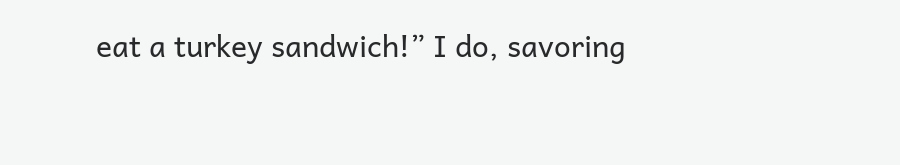eat a turkey sandwich!” I do, savoring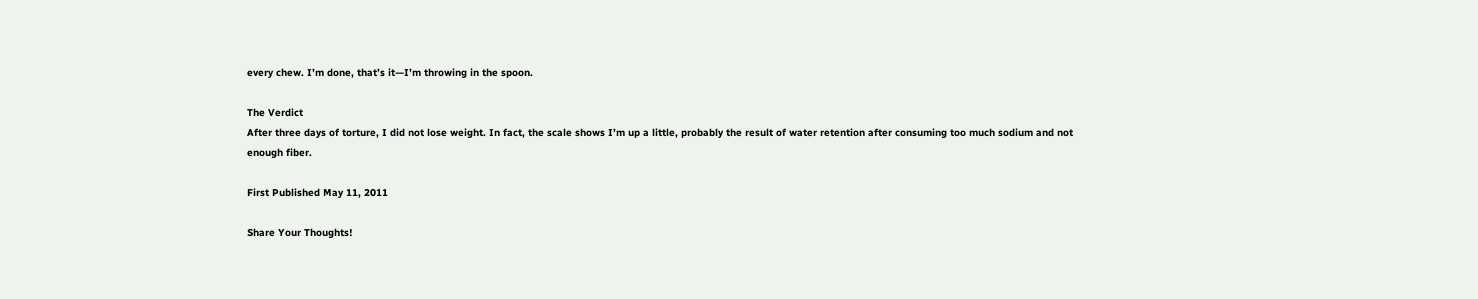every chew. I’m done, that’s it—I’m throwing in the spoon.

The Verdict
After three days of torture, I did not lose weight. In fact, the scale shows I’m up a little, probably the result of water retention after consuming too much sodium and not enough fiber.

First Published May 11, 2011

Share Your Thoughts!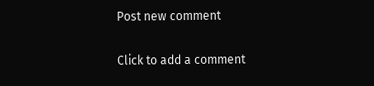Post new comment

Click to add a comment